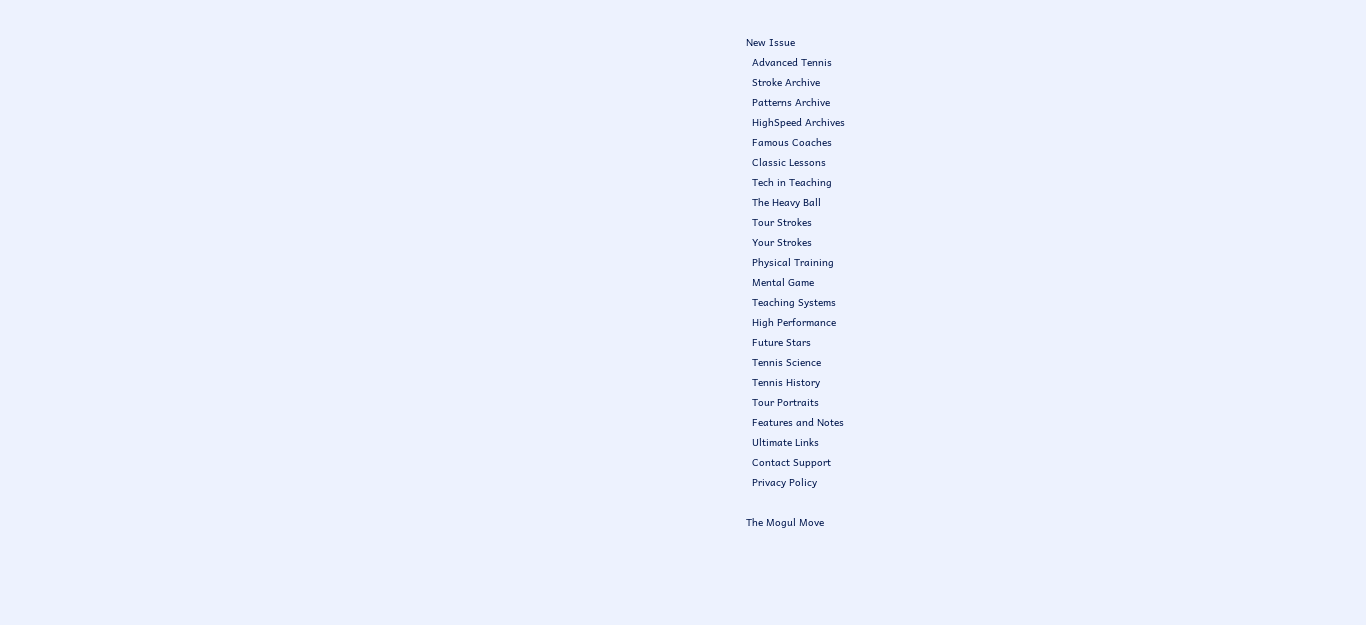New Issue
  Advanced Tennis
  Stroke Archive
  Patterns Archive
  HighSpeed Archives
  Famous Coaches
  Classic Lessons
  Tech in Teaching
  The Heavy Ball
  Tour Strokes
  Your Strokes
  Physical Training
  Mental Game
  Teaching Systems
  High Performance
  Future Stars
  Tennis Science
  Tennis History
  Tour Portraits
  Features and Notes
  Ultimate Links
  Contact Support
  Privacy Policy

The Mogul Move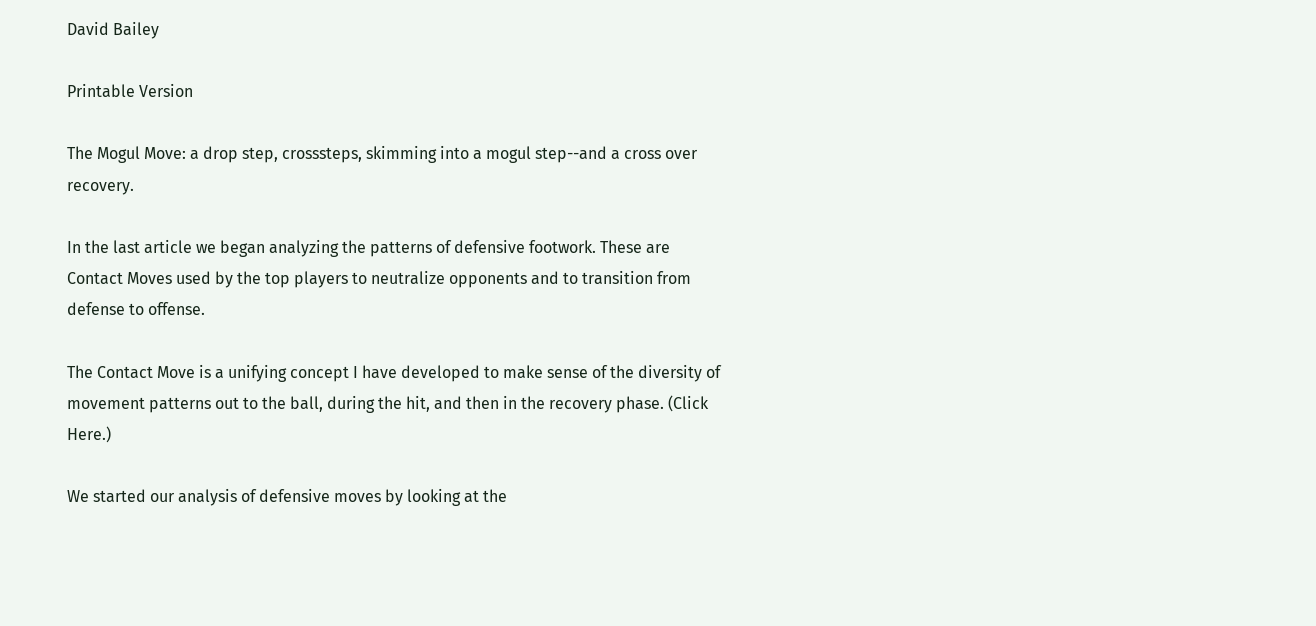David Bailey

Printable Version

The Mogul Move: a drop step, crosssteps, skimming into a mogul step--and a cross over recovery.

In the last article we began analyzing the patterns of defensive footwork. These are Contact Moves used by the top players to neutralize opponents and to transition from defense to offense.

The Contact Move is a unifying concept I have developed to make sense of the diversity of movement patterns out to the ball, during the hit, and then in the recovery phase. (Click Here.)

We started our analysis of defensive moves by looking at the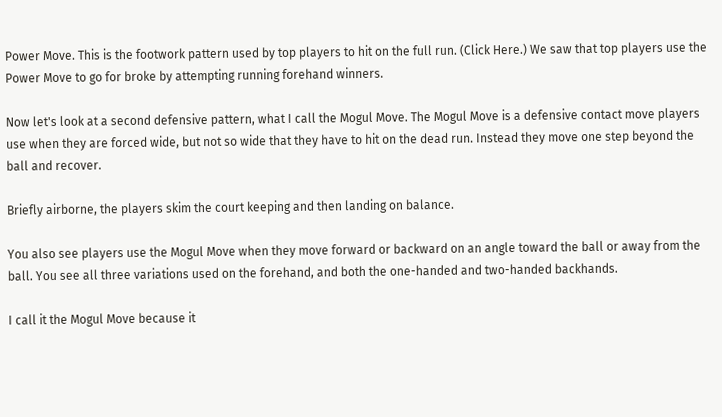Power Move. This is the footwork pattern used by top players to hit on the full run. (Click Here.) We saw that top players use the Power Move to go for broke by attempting running forehand winners.

Now let's look at a second defensive pattern, what I call the Mogul Move. The Mogul Move is a defensive contact move players use when they are forced wide, but not so wide that they have to hit on the dead run. Instead they move one step beyond the ball and recover.

Briefly airborne, the players skim the court keeping and then landing on balance.

You also see players use the Mogul Move when they move forward or backward on an angle toward the ball or away from the ball. You see all three variations used on the forehand, and both the one-handed and two-handed backhands.

I call it the Mogul Move because it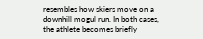resembles how skiers move on a downhill mogul run. In both cases, the athlete becomes briefly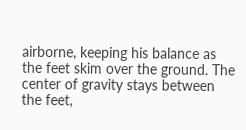airborne, keeping his balance as the feet skim over the ground. The center of gravity stays between the feet,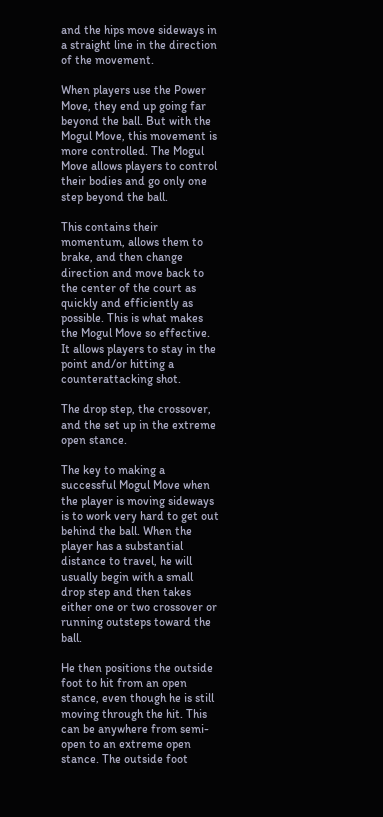and the hips move sideways in a straight line in the direction of the movement.

When players use the Power Move, they end up going far beyond the ball. But with the Mogul Move, this movement is more controlled. The Mogul Move allows players to control their bodies and go only one step beyond the ball.

This contains their momentum, allows them to brake, and then change direction and move back to the center of the court as quickly and efficiently as possible. This is what makes the Mogul Move so effective. It allows players to stay in the point and/or hitting a counterattacking shot.

The drop step, the crossover, and the set up in the extreme open stance.

The key to making a successful Mogul Move when the player is moving sideways is to work very hard to get out behind the ball. When the player has a substantial distance to travel, he will usually begin with a small drop step and then takes either one or two crossover or running outsteps toward the ball.

He then positions the outside foot to hit from an open stance, even though he is still moving through the hit. This can be anywhere from semi-open to an extreme open stance. The outside foot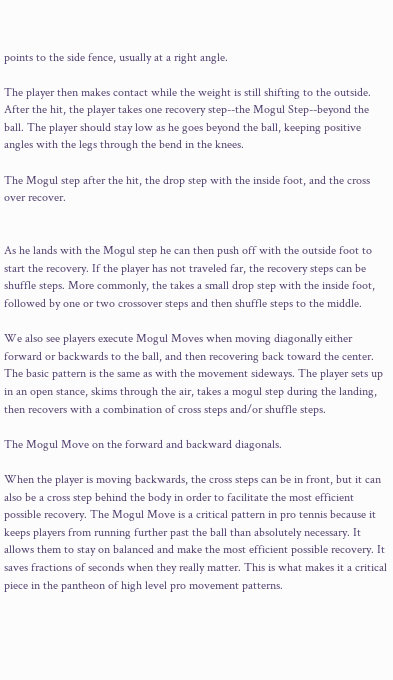points to the side fence, usually at a right angle.

The player then makes contact while the weight is still shifting to the outside. After the hit, the player takes one recovery step--the Mogul Step--beyond the ball. The player should stay low as he goes beyond the ball, keeping positive angles with the legs through the bend in the knees.

The Mogul step after the hit, the drop step with the inside foot, and the cross over recover.


As he lands with the Mogul step he can then push off with the outside foot to start the recovery. If the player has not traveled far, the recovery steps can be shuffle steps. More commonly, the takes a small drop step with the inside foot, followed by one or two crossover steps and then shuffle steps to the middle.

We also see players execute Mogul Moves when moving diagonally either forward or backwards to the ball, and then recovering back toward the center. The basic pattern is the same as with the movement sideways. The player sets up in an open stance, skims through the air, takes a mogul step during the landing, then recovers with a combination of cross steps and/or shuffle steps.

The Mogul Move on the forward and backward diagonals.

When the player is moving backwards, the cross steps can be in front, but it can also be a cross step behind the body in order to facilitate the most efficient possible recovery. The Mogul Move is a critical pattern in pro tennis because it keeps players from running further past the ball than absolutely necessary. It allows them to stay on balanced and make the most efficient possible recovery. It saves fractions of seconds when they really matter. This is what makes it a critical piece in the pantheon of high level pro movement patterns.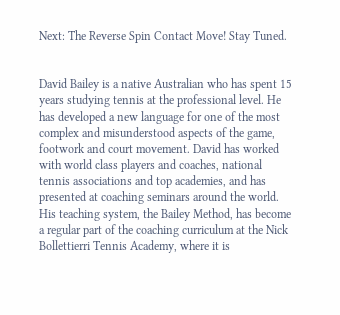Next: The Reverse Spin Contact Move! Stay Tuned.


David Bailey is a native Australian who has spent 15 years studying tennis at the professional level. He has developed a new language for one of the most complex and misunderstood aspects of the game, footwork and court movement. David has worked with world class players and coaches, national tennis associations and top academies, and has presented at coaching seminars around the world. His teaching system, the Bailey Method, has become a regular part of the coaching curriculum at the Nick Bollettierri Tennis Academy, where it is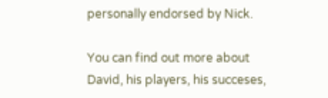personally endorsed by Nick.

You can find out more about David, his players, his succeses,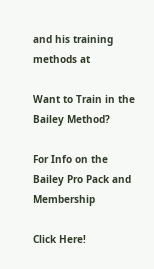and his training methods at

Want to Train in the Bailey Method?

For Info on the Bailey Pro Pack and Membership

Click Here!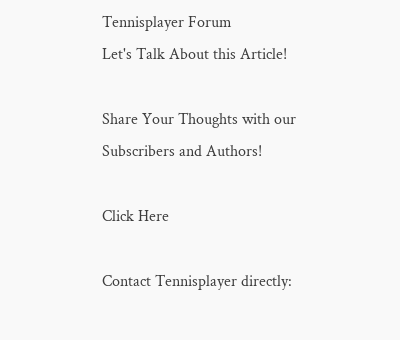Tennisplayer Forum
Let's Talk About this Article!

Share Your Thoughts with our Subscribers and Authors!

Click Here

Contact Tennisplayer directly: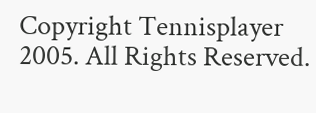Copyright Tennisplayer 2005. All Rights Reserved.